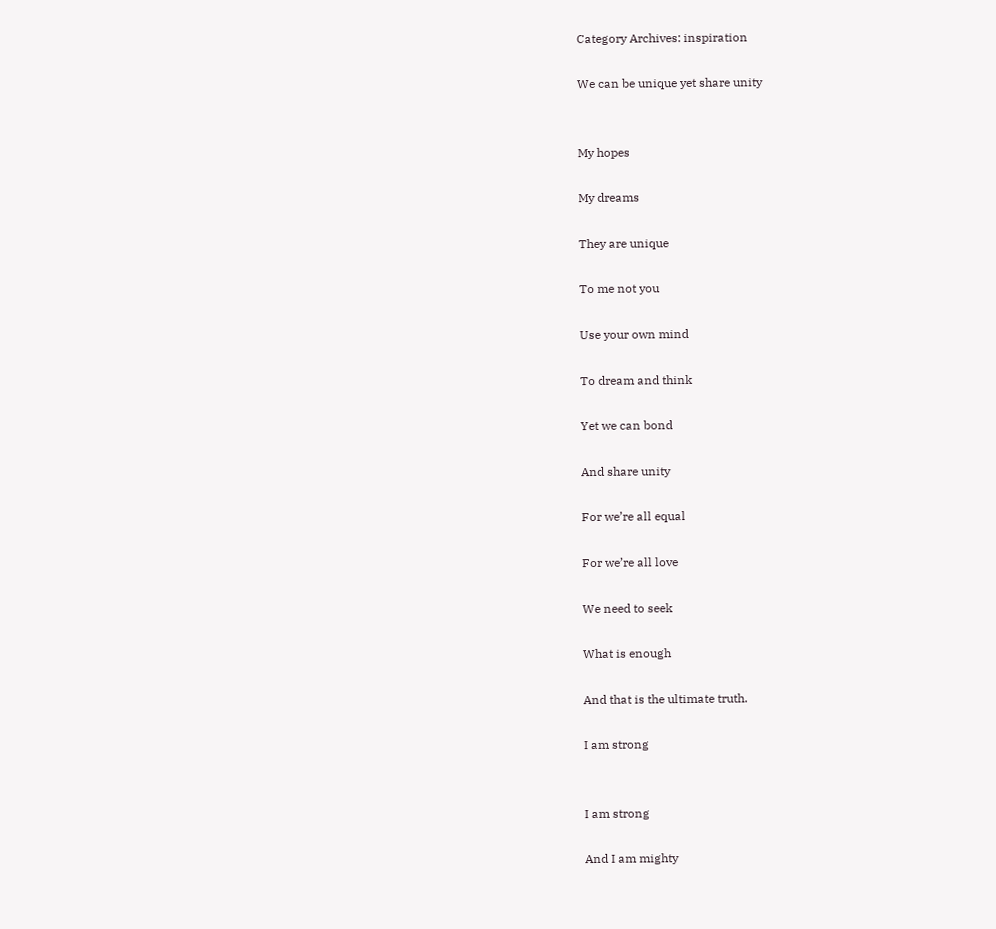Category Archives: inspiration

We can be unique yet share unity


My hopes

My dreams

They are unique

To me not you

Use your own mind

To dream and think

Yet we can bond

And share unity

For we’re all equal

For we’re all love

We need to seek

What is enough

And that is the ultimate truth.

I am strong


I am strong

And I am mighty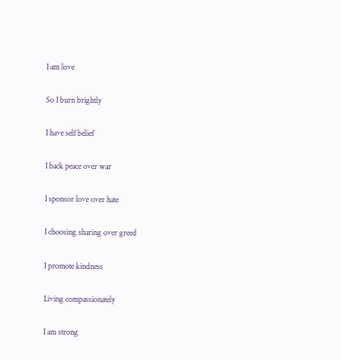I am love

So I burn brightly

I have self belief

I back peace over war

I sponsor love over hate

I choosing sharing over greed

I promote kindness

Living compassionately

I am strong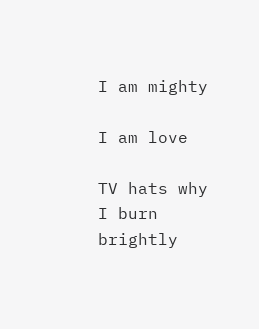I am mighty

I am love

TV hats why I burn brightly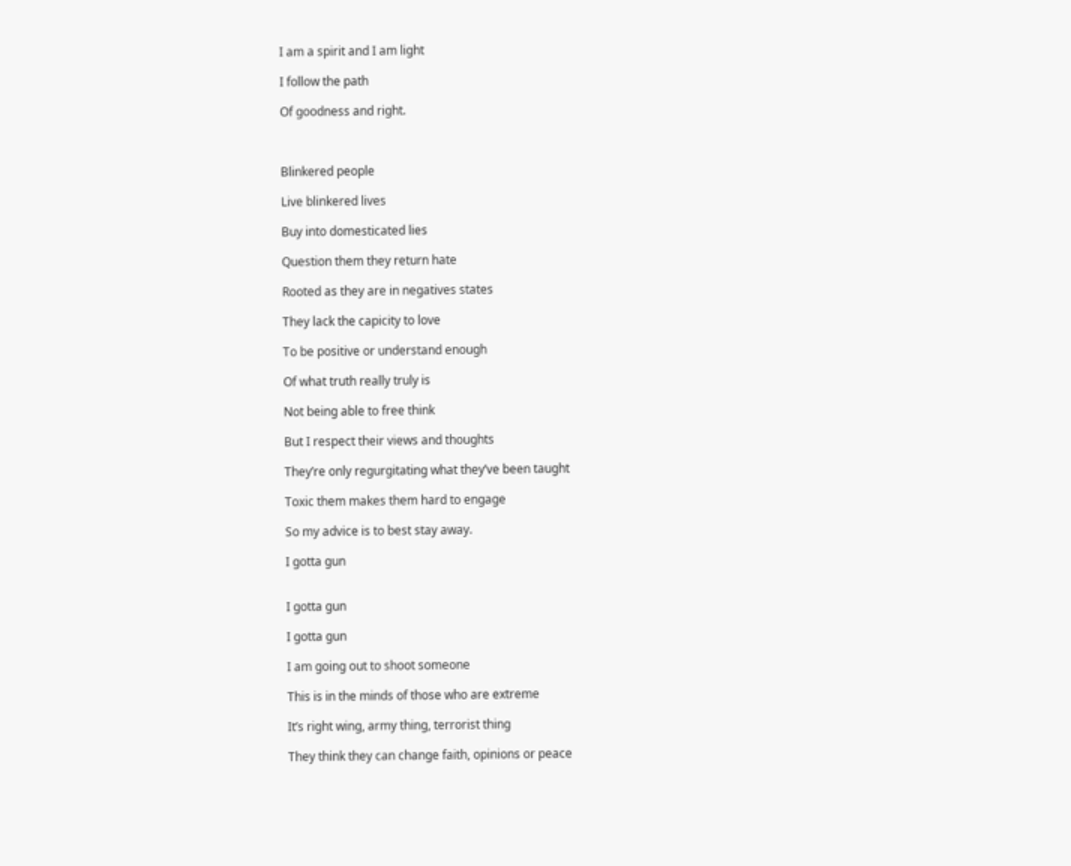I am a spirit and I am light

I follow the path

Of goodness and right.



Blinkered people

Live blinkered lives

Buy into domesticated lies

Question them they return hate

Rooted as they are in negatives states

They lack the capicity to love

To be positive or understand enough

Of what truth really truly is

Not being able to free think

But I respect their views and thoughts

They’re only regurgitating what they’ve been taught

Toxic them makes them hard to engage

So my advice is to best stay away.

I gotta gun


I gotta gun

I gotta gun

I am going out to shoot someone

This is in the minds of those who are extreme

It’s right wing, army thing, terrorist thing

They think they can change faith, opinions or peace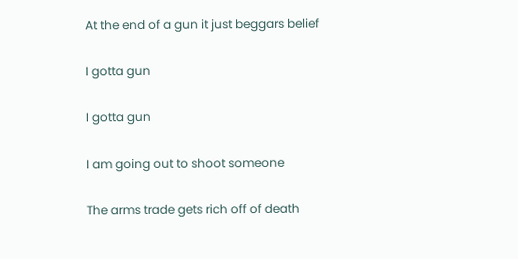At the end of a gun it just beggars belief

I gotta gun

I gotta gun

I am going out to shoot someone

The arms trade gets rich off of death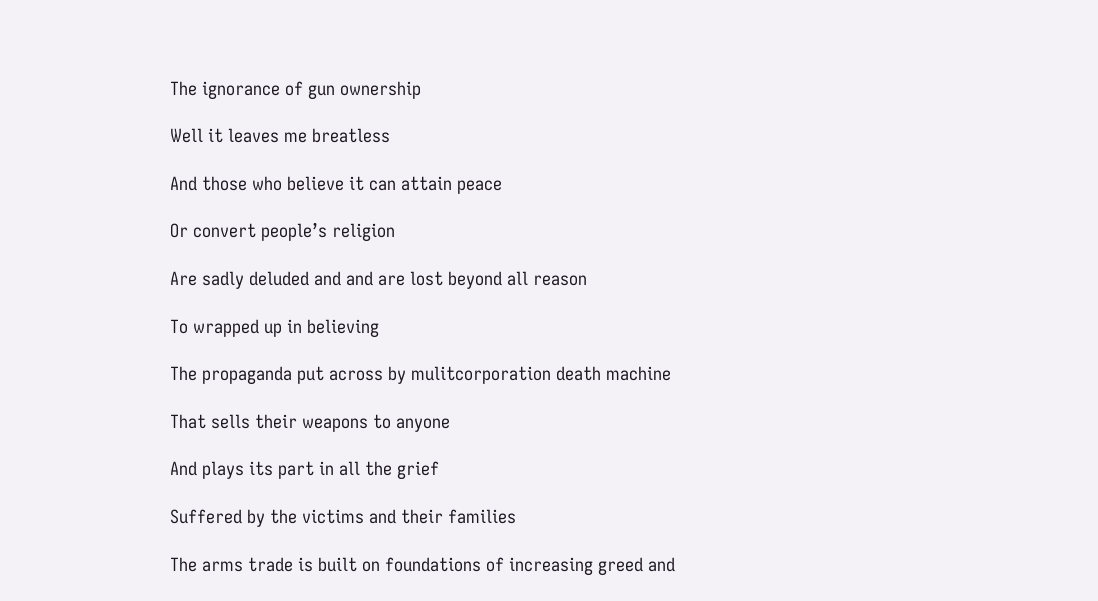The ignorance of gun ownership

Well it leaves me breatless

And those who believe it can attain peace

Or convert people’s religion

Are sadly deluded and and are lost beyond all reason

To wrapped up in believing

The propaganda put across by mulitcorporation death machine

That sells their weapons to anyone

And plays its part in all the grief

Suffered by the victims and their families

The arms trade is built on foundations of increasing greed and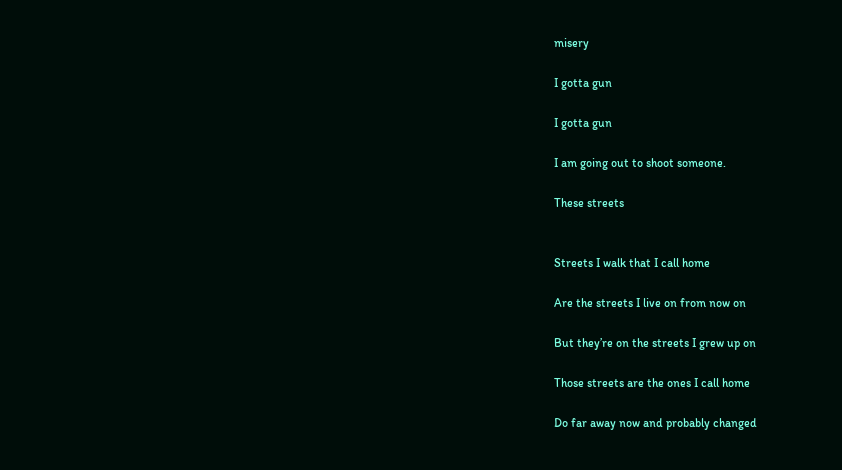misery

I gotta gun

I gotta gun

I am going out to shoot someone.

These streets


Streets I walk that I call home

Are the streets I live on from now on

But they’re on the streets I grew up on

Those streets are the ones I call home

Do far away now and probably changed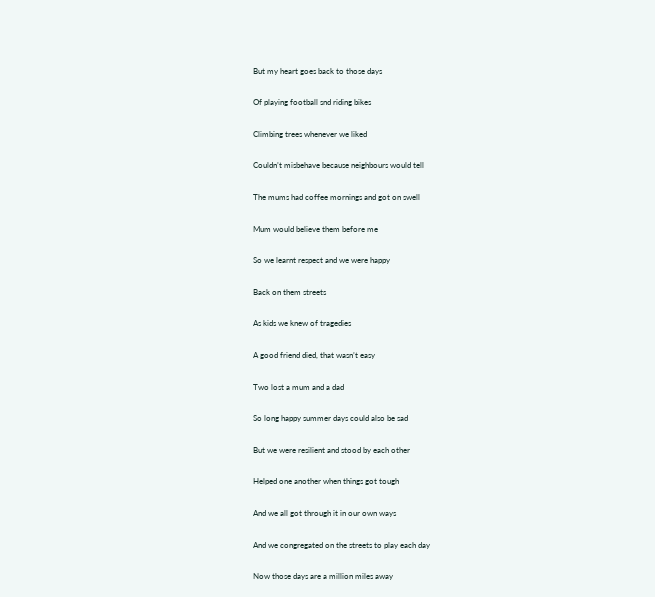But my heart goes back to those days

Of playing football snd riding bikes

Climbing trees whenever we liked

Couldn’t misbehave because neighbours would tell

The mums had coffee mornings and got on swell

Mum would believe them before me

So we learnt respect and we were happy

Back on them streets

As kids we knew of tragedies

A good friend died, that wasn’t easy

Two lost a mum and a dad

So long happy summer days could also be sad

But we were resilient and stood by each other

Helped one another when things got tough

And we all got through it in our own ways

And we congregated on the streets to play each day

Now those days are a million miles away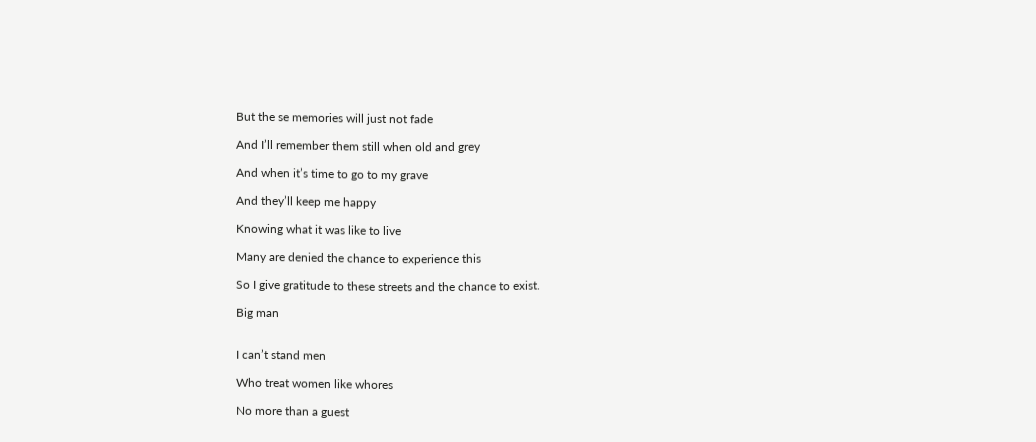But the se memories will just not fade

And I’ll remember them still when old and grey

And when it’s time to go to my grave

And they’ll keep me happy

Knowing what it was like to live

Many are denied the chance to experience this

So I give gratitude to these streets and the chance to exist.

Big man


I can’t stand men

Who treat women like whores

No more than a guest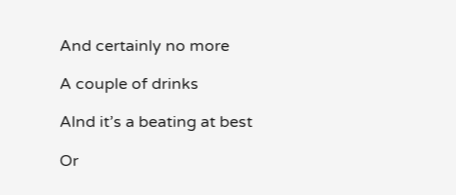And certainly no more

A couple of drinks

Alnd it’s a beating at best

Or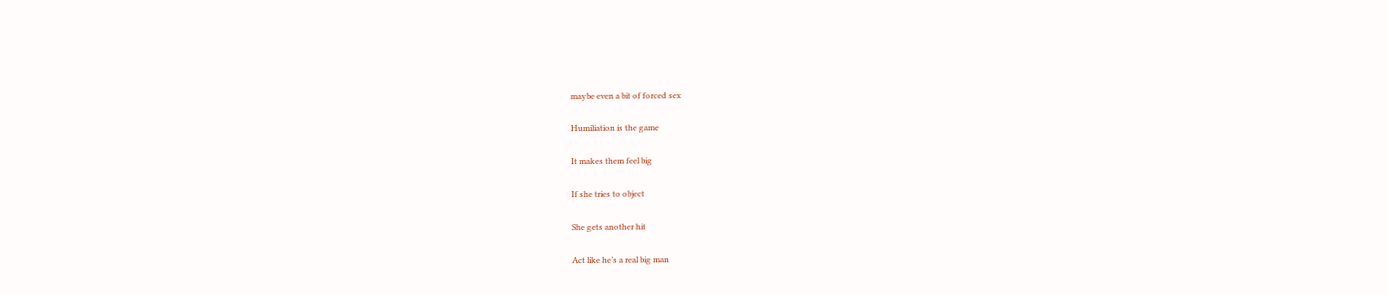maybe even a bit of forced sex

Humiliation is the game

It makes them feel big

If she tries to object

She gets another hit

Act like he’s a real big man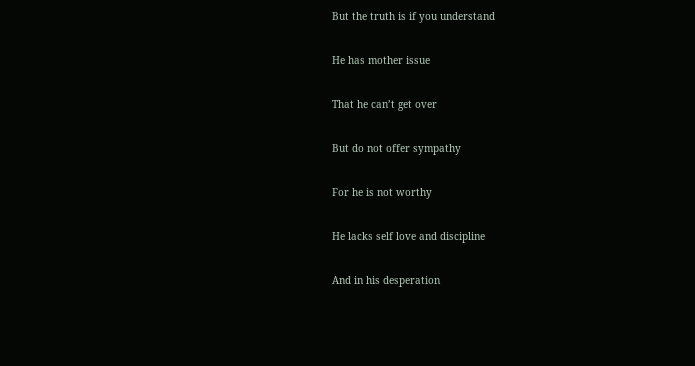But the truth is if you understand

He has mother issue

That he can’t get over

But do not offer sympathy

For he is not worthy

He lacks self love and discipline

And in his desperation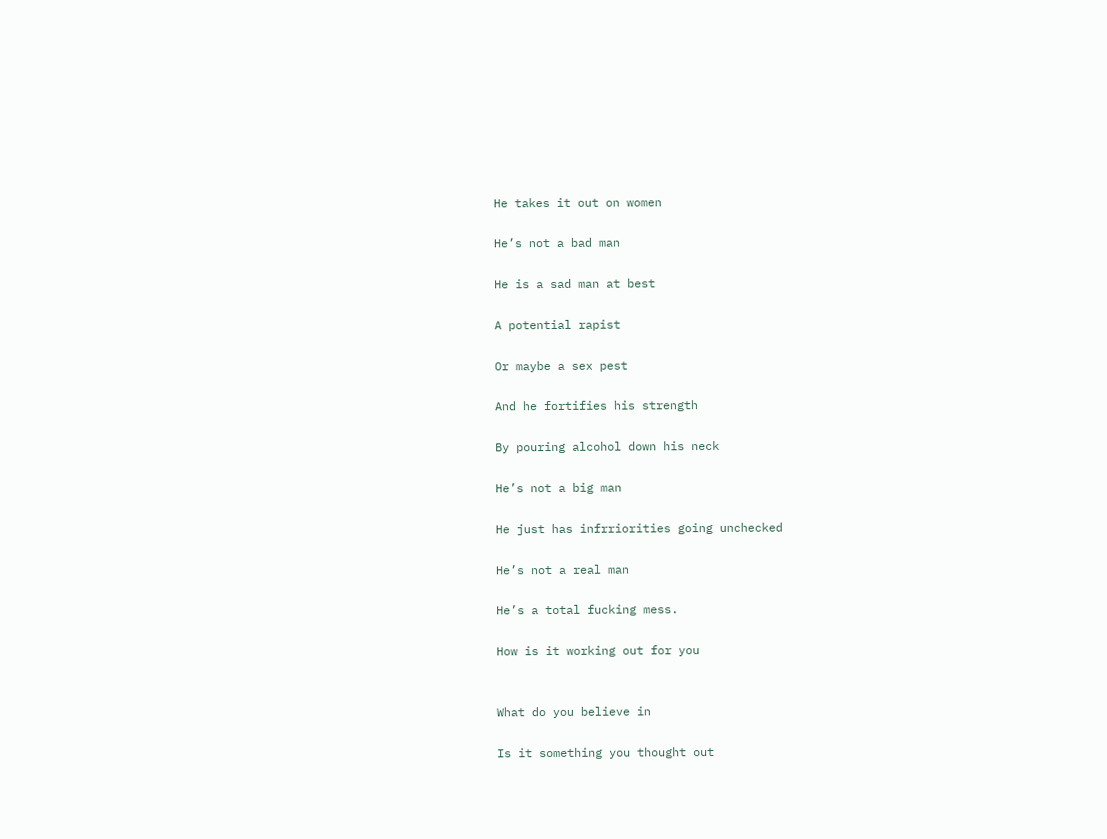He takes it out on women

He’s not a bad man

He is a sad man at best

A potential rapist

Or maybe a sex pest

And he fortifies his strength

By pouring alcohol down his neck

He’s not a big man

He just has infrriorities going unchecked

He’s not a real man

He’s a total fucking mess.

How is it working out for you


What do you believe in

Is it something you thought out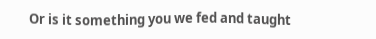Or is it something you we fed and taught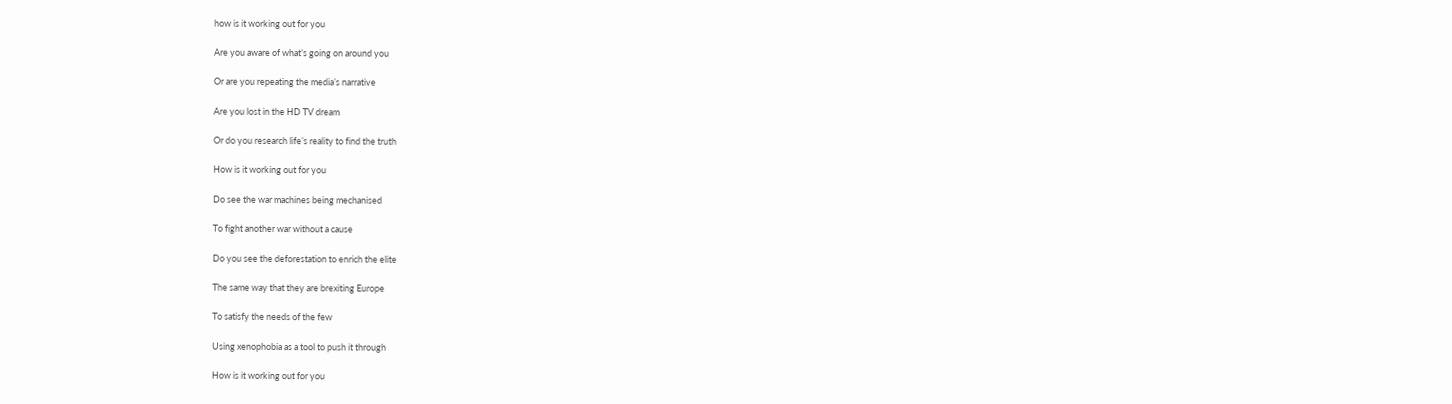how is it working out for you

Are you aware of what’s going on around you

Or are you repeating the media’s narrative

Are you lost in the HD TV dream

Or do you research life’s reality to find the truth

How is it working out for you

Do see the war machines being mechanised

To fight another war without a cause

Do you see the deforestation to enrich the elite

The same way that they are brexiting Europe

To satisfy the needs of the few

Using xenophobia as a tool to push it through

How is it working out for you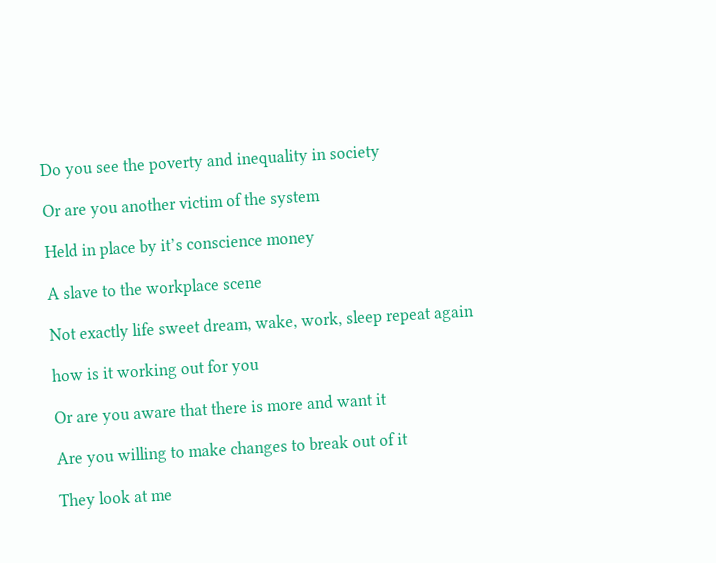Do you see the poverty and inequality in society

Or are you another victim of the system

Held in place by it’s conscience money

A slave to the workplace scene

Not exactly life sweet dream, wake, work, sleep repeat again

how is it working out for you

Or are you aware that there is more and want it

Are you willing to make changes to break out of it

They look at me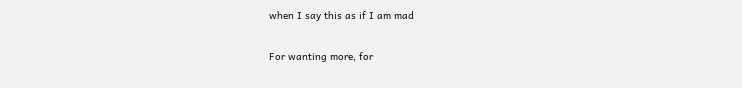when I say this as if I am mad

For wanting more, for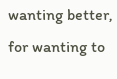wanting better, for wanting to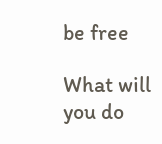be free

What will you do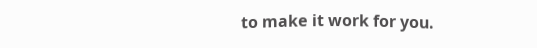to make it work for you.